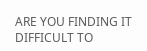ARE YOU FINDING IT DIFFICULT TO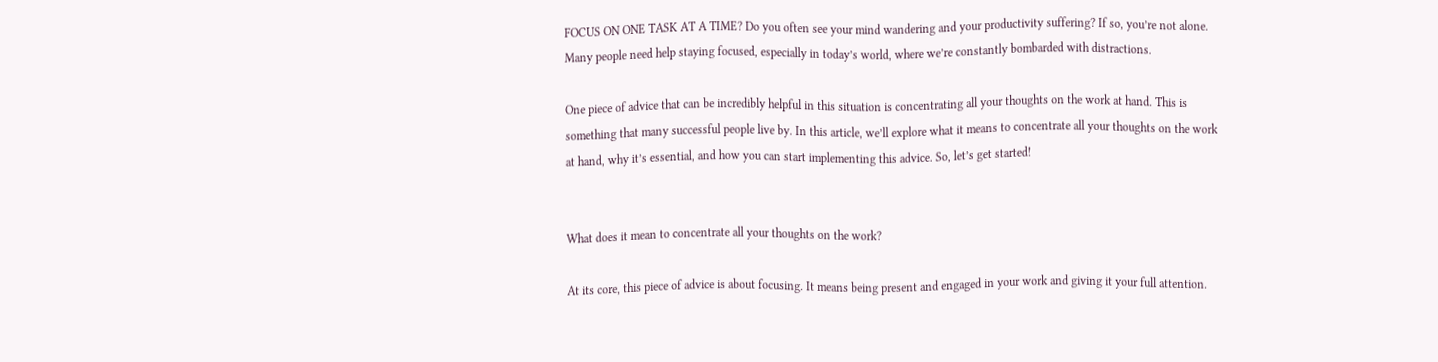FOCUS ON ONE TASK AT A TIME? Do you often see your mind wandering and your productivity suffering? If so, you’re not alone. Many people need help staying focused, especially in today’s world, where we’re constantly bombarded with distractions.

One piece of advice that can be incredibly helpful in this situation is concentrating all your thoughts on the work at hand. This is something that many successful people live by. In this article, we’ll explore what it means to concentrate all your thoughts on the work at hand, why it’s essential, and how you can start implementing this advice. So, let’s get started!


What does it mean to concentrate all your thoughts on the work?

At its core, this piece of advice is about focusing. It means being present and engaged in your work and giving it your full attention.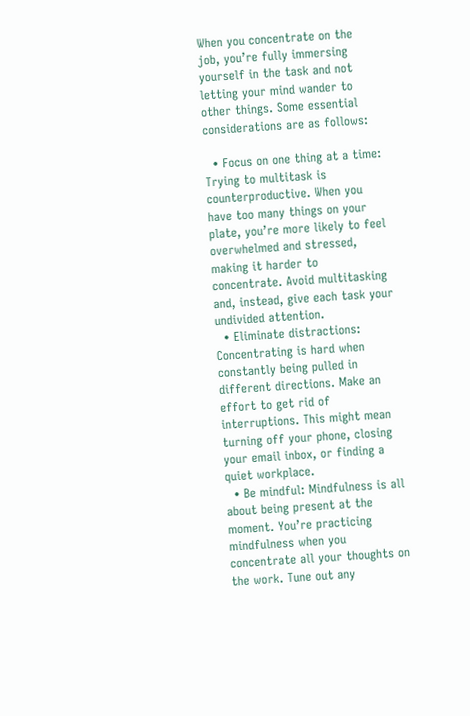When you concentrate on the job, you’re fully immersing yourself in the task and not letting your mind wander to other things. Some essential considerations are as follows:

  • Focus on one thing at a time: Trying to multitask is counterproductive. When you have too many things on your plate, you’re more likely to feel overwhelmed and stressed, making it harder to concentrate. Avoid multitasking and, instead, give each task your undivided attention.
  • Eliminate distractions: Concentrating is hard when constantly being pulled in different directions. Make an effort to get rid of interruptions. This might mean turning off your phone, closing your email inbox, or finding a quiet workplace.
  • Be mindful: Mindfulness is all about being present at the moment. You’re practicing mindfulness when you concentrate all your thoughts on the work. Tune out any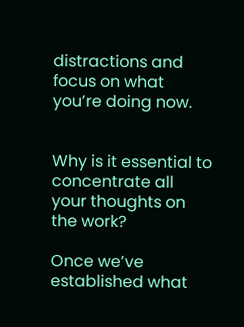distractions and focus on what you’re doing now.


Why is it essential to concentrate all your thoughts on the work?

Once we’ve established what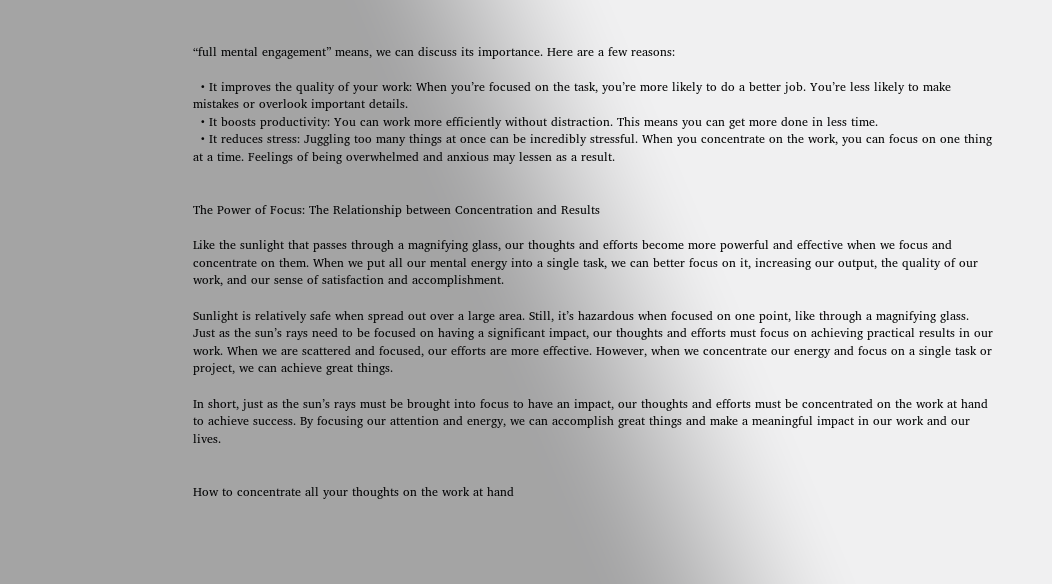“full mental engagement” means, we can discuss its importance. Here are a few reasons:

  • It improves the quality of your work: When you’re focused on the task, you’re more likely to do a better job. You’re less likely to make mistakes or overlook important details.
  • It boosts productivity: You can work more efficiently without distraction. This means you can get more done in less time.
  • It reduces stress: Juggling too many things at once can be incredibly stressful. When you concentrate on the work, you can focus on one thing at a time. Feelings of being overwhelmed and anxious may lessen as a result.


The Power of Focus: The Relationship between Concentration and Results

Like the sunlight that passes through a magnifying glass, our thoughts and efforts become more powerful and effective when we focus and concentrate on them. When we put all our mental energy into a single task, we can better focus on it, increasing our output, the quality of our work, and our sense of satisfaction and accomplishment.

Sunlight is relatively safe when spread out over a large area. Still, it’s hazardous when focused on one point, like through a magnifying glass. Just as the sun’s rays need to be focused on having a significant impact, our thoughts and efforts must focus on achieving practical results in our work. When we are scattered and focused, our efforts are more effective. However, when we concentrate our energy and focus on a single task or project, we can achieve great things.

In short, just as the sun’s rays must be brought into focus to have an impact, our thoughts and efforts must be concentrated on the work at hand to achieve success. By focusing our attention and energy, we can accomplish great things and make a meaningful impact in our work and our lives.


How to concentrate all your thoughts on the work at hand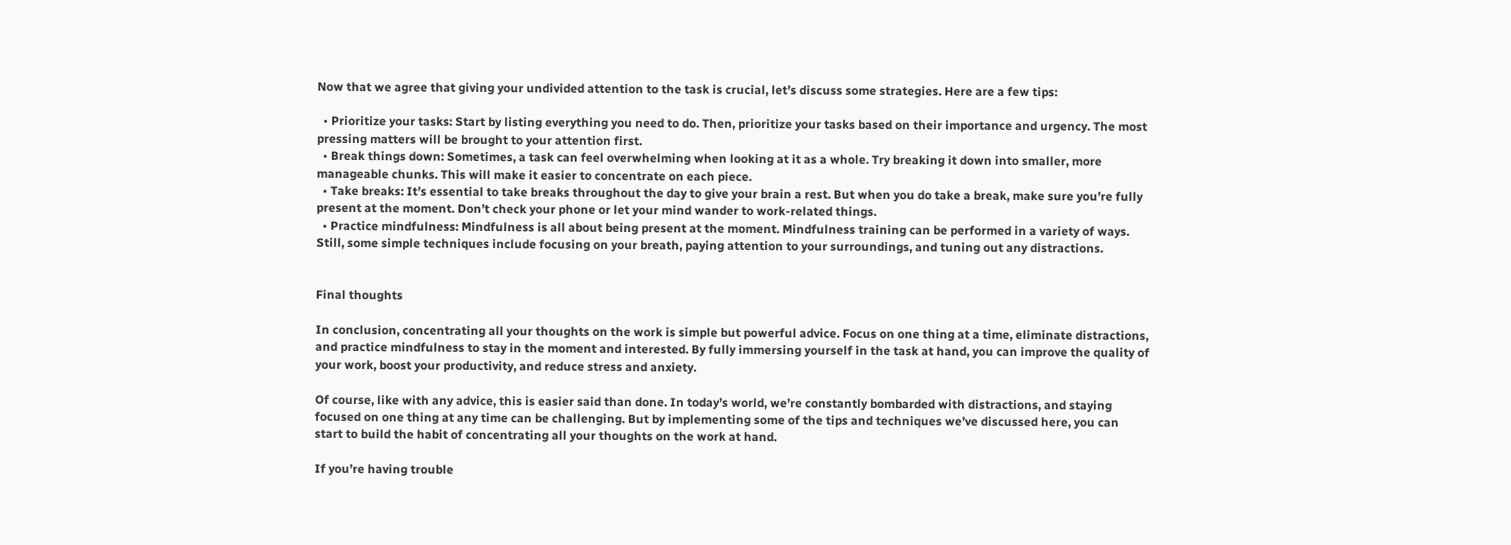Now that we agree that giving your undivided attention to the task is crucial, let’s discuss some strategies. Here are a few tips:

  • Prioritize your tasks: Start by listing everything you need to do. Then, prioritize your tasks based on their importance and urgency. The most pressing matters will be brought to your attention first.
  • Break things down: Sometimes, a task can feel overwhelming when looking at it as a whole. Try breaking it down into smaller, more manageable chunks. This will make it easier to concentrate on each piece.
  • Take breaks: It’s essential to take breaks throughout the day to give your brain a rest. But when you do take a break, make sure you’re fully present at the moment. Don’t check your phone or let your mind wander to work-related things.
  • Practice mindfulness: Mindfulness is all about being present at the moment. Mindfulness training can be performed in a variety of ways. Still, some simple techniques include focusing on your breath, paying attention to your surroundings, and tuning out any distractions.


Final thoughts

In conclusion, concentrating all your thoughts on the work is simple but powerful advice. Focus on one thing at a time, eliminate distractions, and practice mindfulness to stay in the moment and interested. By fully immersing yourself in the task at hand, you can improve the quality of your work, boost your productivity, and reduce stress and anxiety.

Of course, like with any advice, this is easier said than done. In today’s world, we’re constantly bombarded with distractions, and staying focused on one thing at any time can be challenging. But by implementing some of the tips and techniques we’ve discussed here, you can start to build the habit of concentrating all your thoughts on the work at hand.

If you’re having trouble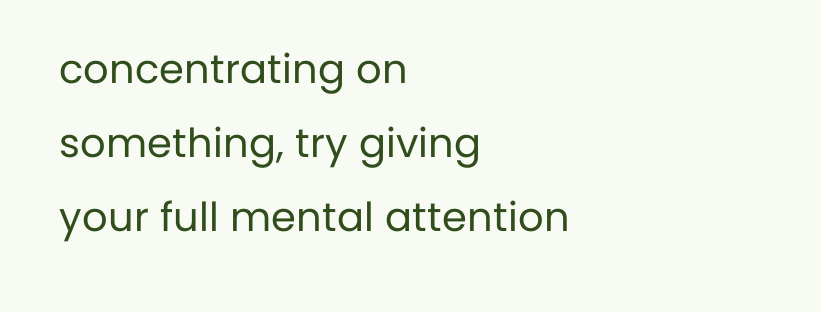concentrating on something, try giving your full mental attention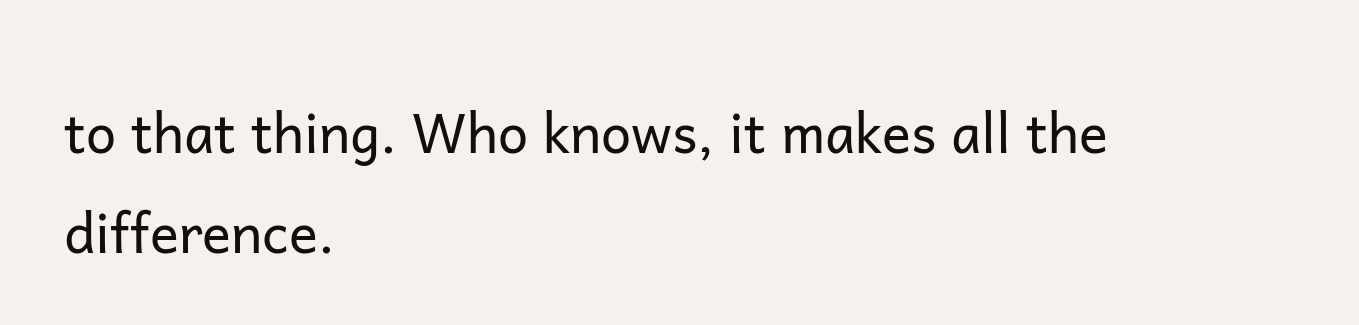to that thing. Who knows, it makes all the difference.